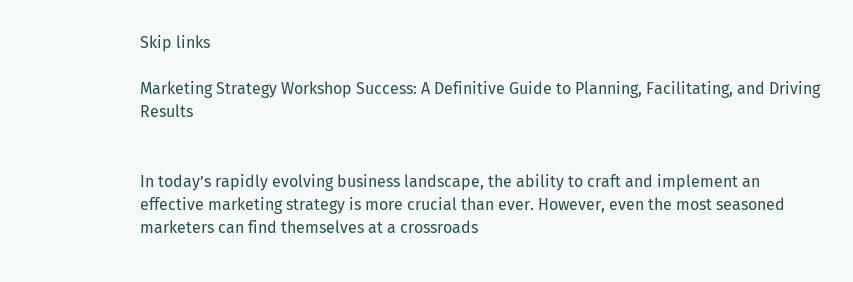Skip links

Marketing Strategy Workshop Success: A Definitive Guide to Planning, Facilitating, and Driving Results


In today’s rapidly evolving business landscape, the ability to craft and implement an effective marketing strategy is more crucial than ever. However, even the most seasoned marketers can find themselves at a crossroads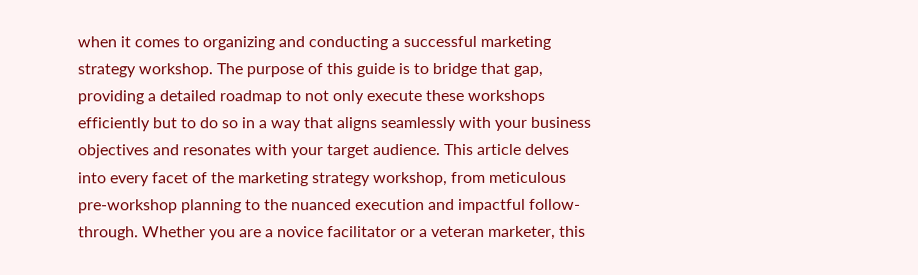when it comes to organizing and conducting a successful marketing strategy workshop. The purpose of this guide is to bridge that gap, providing a detailed roadmap to not only execute these workshops efficiently but to do so in a way that aligns seamlessly with your business objectives and resonates with your target audience. This article delves into every facet of the marketing strategy workshop, from meticulous pre-workshop planning to the nuanced execution and impactful follow-through. Whether you are a novice facilitator or a veteran marketer, this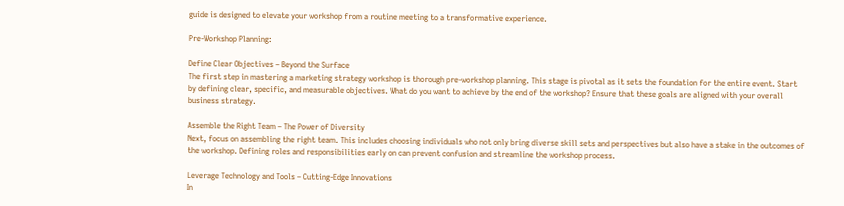guide is designed to elevate your workshop from a routine meeting to a transformative experience.

Pre-Workshop Planning:

Define Clear Objectives – Beyond the Surface
The first step in mastering a marketing strategy workshop is thorough pre-workshop planning. This stage is pivotal as it sets the foundation for the entire event. Start by defining clear, specific, and measurable objectives. What do you want to achieve by the end of the workshop? Ensure that these goals are aligned with your overall business strategy.

Assemble the Right Team – The Power of Diversity
Next, focus on assembling the right team. This includes choosing individuals who not only bring diverse skill sets and perspectives but also have a stake in the outcomes of the workshop. Defining roles and responsibilities early on can prevent confusion and streamline the workshop process.

Leverage Technology and Tools – Cutting-Edge Innovations
In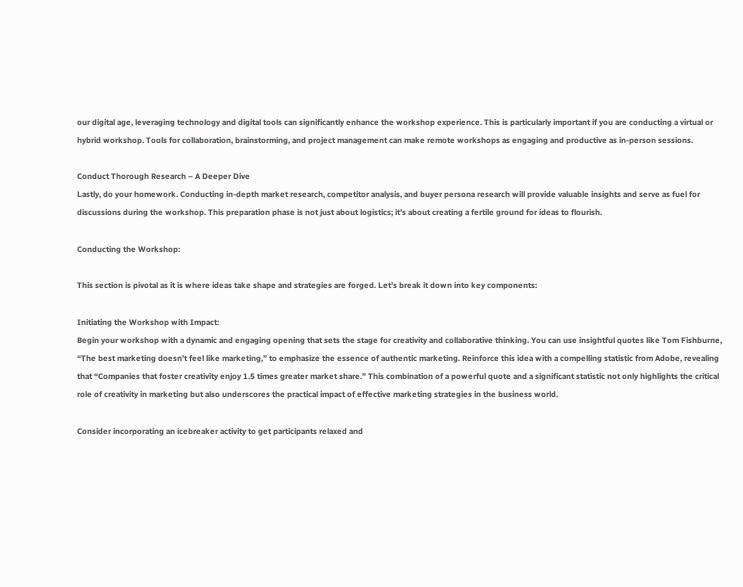our digital age, leveraging technology and digital tools can significantly enhance the workshop experience. This is particularly important if you are conducting a virtual or hybrid workshop. Tools for collaboration, brainstorming, and project management can make remote workshops as engaging and productive as in-person sessions.

Conduct Thorough Research – A Deeper Dive
Lastly, do your homework. Conducting in-depth market research, competitor analysis, and buyer persona research will provide valuable insights and serve as fuel for discussions during the workshop. This preparation phase is not just about logistics; it’s about creating a fertile ground for ideas to flourish.

Conducting the Workshop:

This section is pivotal as it is where ideas take shape and strategies are forged. Let’s break it down into key components:

Initiating the Workshop with Impact:
Begin your workshop with a dynamic and engaging opening that sets the stage for creativity and collaborative thinking. You can use insightful quotes like Tom Fishburne, “The best marketing doesn’t feel like marketing,” to emphasize the essence of authentic marketing. Reinforce this idea with a compelling statistic from Adobe, revealing that “Companies that foster creativity enjoy 1.5 times greater market share.” This combination of a powerful quote and a significant statistic not only highlights the critical role of creativity in marketing but also underscores the practical impact of effective marketing strategies in the business world.

Consider incorporating an icebreaker activity to get participants relaxed and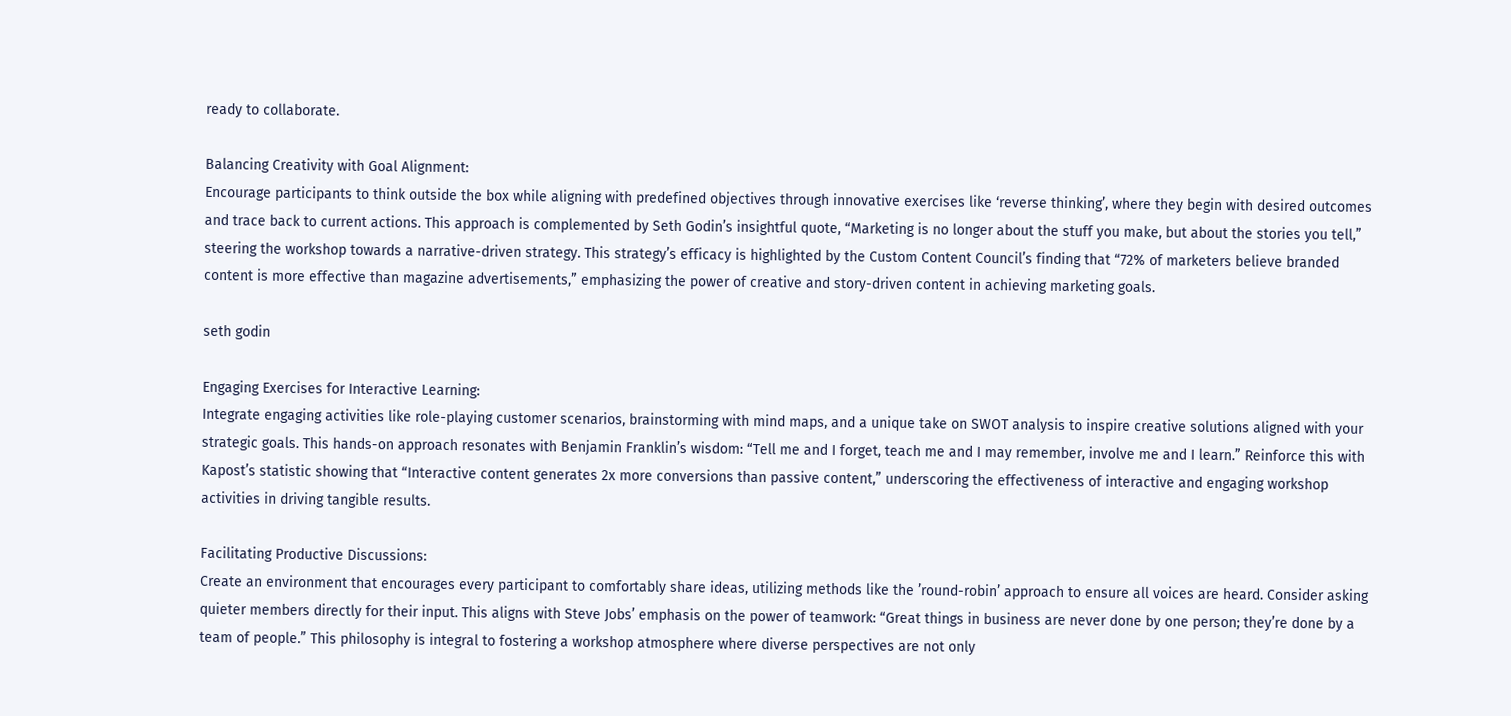ready to collaborate.

Balancing Creativity with Goal Alignment:
Encourage participants to think outside the box while aligning with predefined objectives through innovative exercises like ‘reverse thinking’, where they begin with desired outcomes and trace back to current actions. This approach is complemented by Seth Godin’s insightful quote, “Marketing is no longer about the stuff you make, but about the stories you tell,” steering the workshop towards a narrative-driven strategy. This strategy’s efficacy is highlighted by the Custom Content Council’s finding that “72% of marketers believe branded content is more effective than magazine advertisements,” emphasizing the power of creative and story-driven content in achieving marketing goals.

seth godin

Engaging Exercises for Interactive Learning:
Integrate engaging activities like role-playing customer scenarios, brainstorming with mind maps, and a unique take on SWOT analysis to inspire creative solutions aligned with your strategic goals. This hands-on approach resonates with Benjamin Franklin’s wisdom: “Tell me and I forget, teach me and I may remember, involve me and I learn.” Reinforce this with Kapost’s statistic showing that “Interactive content generates 2x more conversions than passive content,” underscoring the effectiveness of interactive and engaging workshop activities in driving tangible results.

Facilitating Productive Discussions:
Create an environment that encourages every participant to comfortably share ideas, utilizing methods like the ’round-robin’ approach to ensure all voices are heard. Consider asking quieter members directly for their input. This aligns with Steve Jobs’ emphasis on the power of teamwork: “Great things in business are never done by one person; they’re done by a team of people.” This philosophy is integral to fostering a workshop atmosphere where diverse perspectives are not only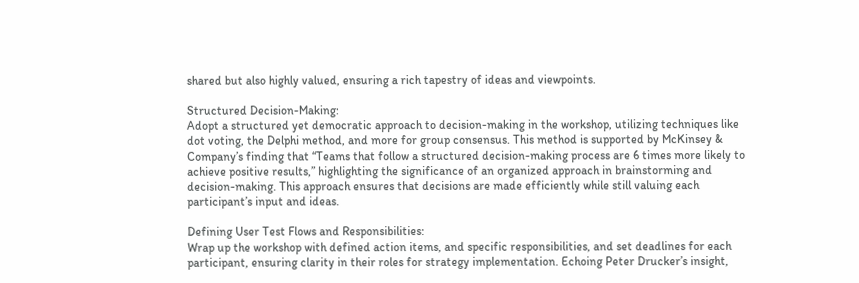shared but also highly valued, ensuring a rich tapestry of ideas and viewpoints.

Structured Decision-Making:
Adopt a structured yet democratic approach to decision-making in the workshop, utilizing techniques like dot voting, the Delphi method, and more for group consensus. This method is supported by McKinsey & Company’s finding that “Teams that follow a structured decision-making process are 6 times more likely to achieve positive results,” highlighting the significance of an organized approach in brainstorming and decision-making. This approach ensures that decisions are made efficiently while still valuing each participant’s input and ideas.

Defining User Test Flows and Responsibilities:
Wrap up the workshop with defined action items, and specific responsibilities, and set deadlines for each participant, ensuring clarity in their roles for strategy implementation. Echoing Peter Drucker’s insight,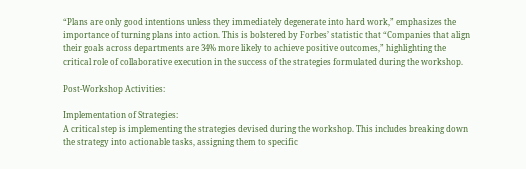“Plans are only good intentions unless they immediately degenerate into hard work,” emphasizes the importance of turning plans into action. This is bolstered by Forbes’ statistic that “Companies that align their goals across departments are 34% more likely to achieve positive outcomes,” highlighting the critical role of collaborative execution in the success of the strategies formulated during the workshop.

Post-Workshop Activities:

Implementation of Strategies:
A critical step is implementing the strategies devised during the workshop. This includes breaking down the strategy into actionable tasks, assigning them to specific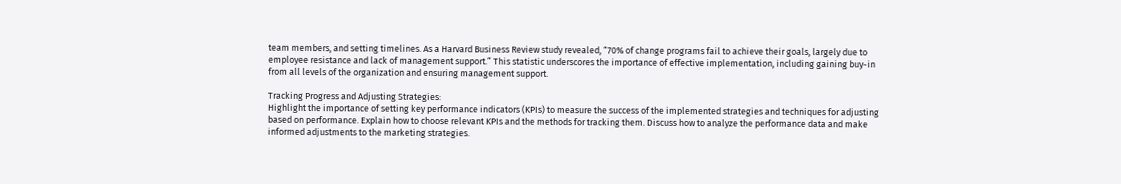team members, and setting timelines. As a Harvard Business Review study revealed, “70% of change programs fail to achieve their goals, largely due to employee resistance and lack of management support.” This statistic underscores the importance of effective implementation, including gaining buy-in from all levels of the organization and ensuring management support.

Tracking Progress and Adjusting Strategies:
Highlight the importance of setting key performance indicators (KPIs) to measure the success of the implemented strategies and techniques for adjusting based on performance. Explain how to choose relevant KPIs and the methods for tracking them. Discuss how to analyze the performance data and make informed adjustments to the marketing strategies.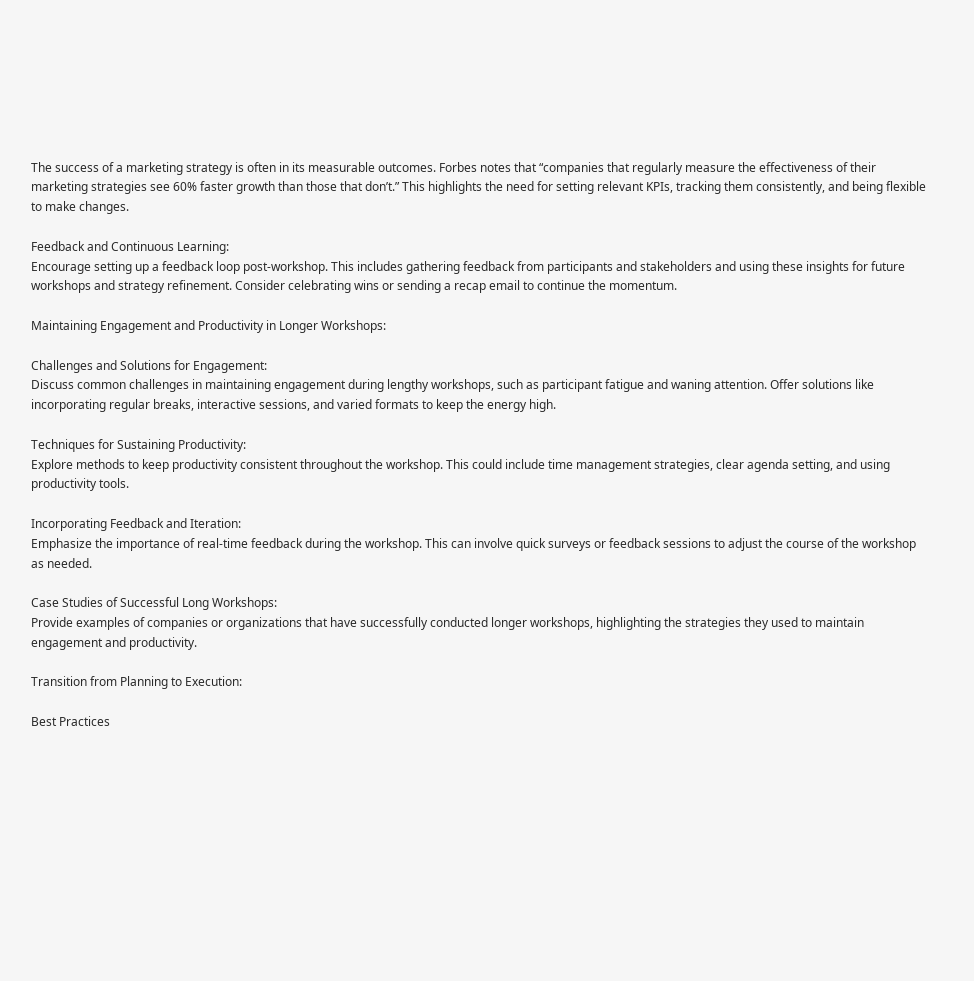The success of a marketing strategy is often in its measurable outcomes. Forbes notes that “companies that regularly measure the effectiveness of their marketing strategies see 60% faster growth than those that don’t.” This highlights the need for setting relevant KPIs, tracking them consistently, and being flexible to make changes.

Feedback and Continuous Learning:
Encourage setting up a feedback loop post-workshop. This includes gathering feedback from participants and stakeholders and using these insights for future workshops and strategy refinement. Consider celebrating wins or sending a recap email to continue the momentum.

Maintaining Engagement and Productivity in Longer Workshops:

Challenges and Solutions for Engagement:
Discuss common challenges in maintaining engagement during lengthy workshops, such as participant fatigue and waning attention. Offer solutions like incorporating regular breaks, interactive sessions, and varied formats to keep the energy high.

Techniques for Sustaining Productivity:
Explore methods to keep productivity consistent throughout the workshop. This could include time management strategies, clear agenda setting, and using productivity tools.

Incorporating Feedback and Iteration:
Emphasize the importance of real-time feedback during the workshop. This can involve quick surveys or feedback sessions to adjust the course of the workshop as needed.

Case Studies of Successful Long Workshops:
Provide examples of companies or organizations that have successfully conducted longer workshops, highlighting the strategies they used to maintain engagement and productivity.

Transition from Planning to Execution:

Best Practices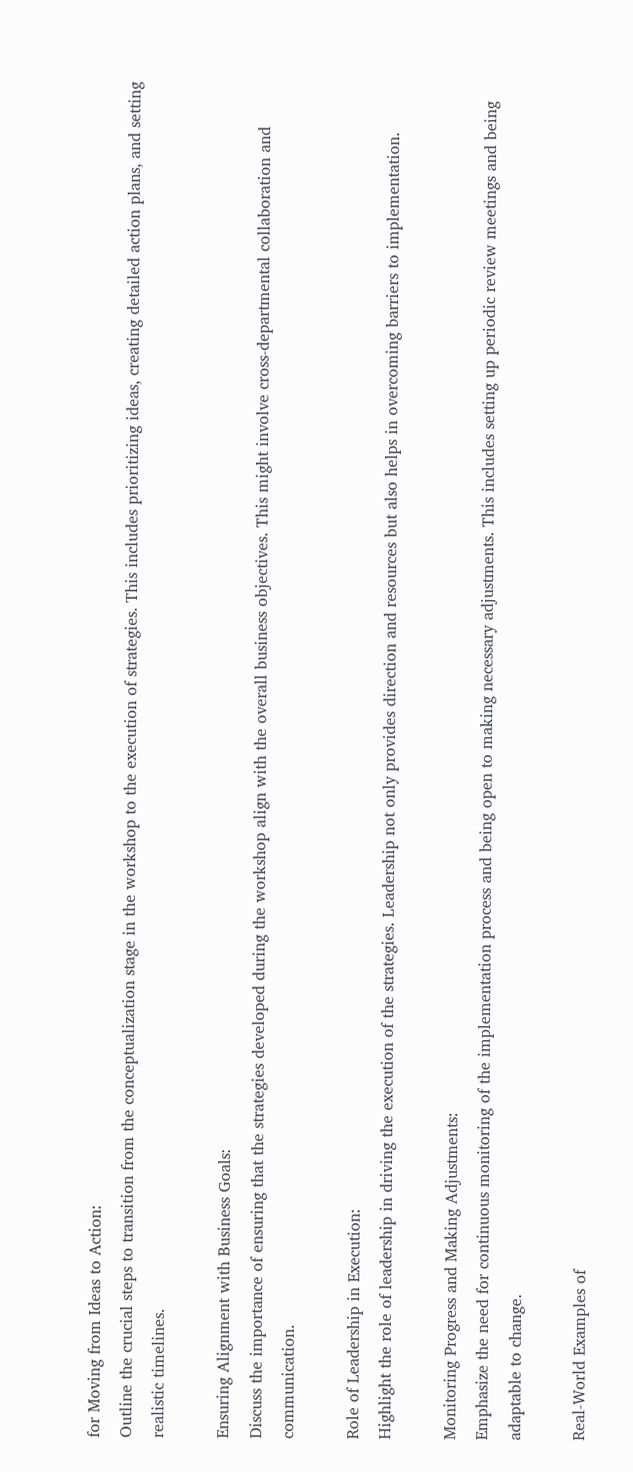for Moving from Ideas to Action:
Outline the crucial steps to transition from the conceptualization stage in the workshop to the execution of strategies. This includes prioritizing ideas, creating detailed action plans, and setting realistic timelines.

Ensuring Alignment with Business Goals:
Discuss the importance of ensuring that the strategies developed during the workshop align with the overall business objectives. This might involve cross-departmental collaboration and communication.

Role of Leadership in Execution:
Highlight the role of leadership in driving the execution of the strategies. Leadership not only provides direction and resources but also helps in overcoming barriers to implementation.

Monitoring Progress and Making Adjustments:
Emphasize the need for continuous monitoring of the implementation process and being open to making necessary adjustments. This includes setting up periodic review meetings and being adaptable to change.

Real-World Examples of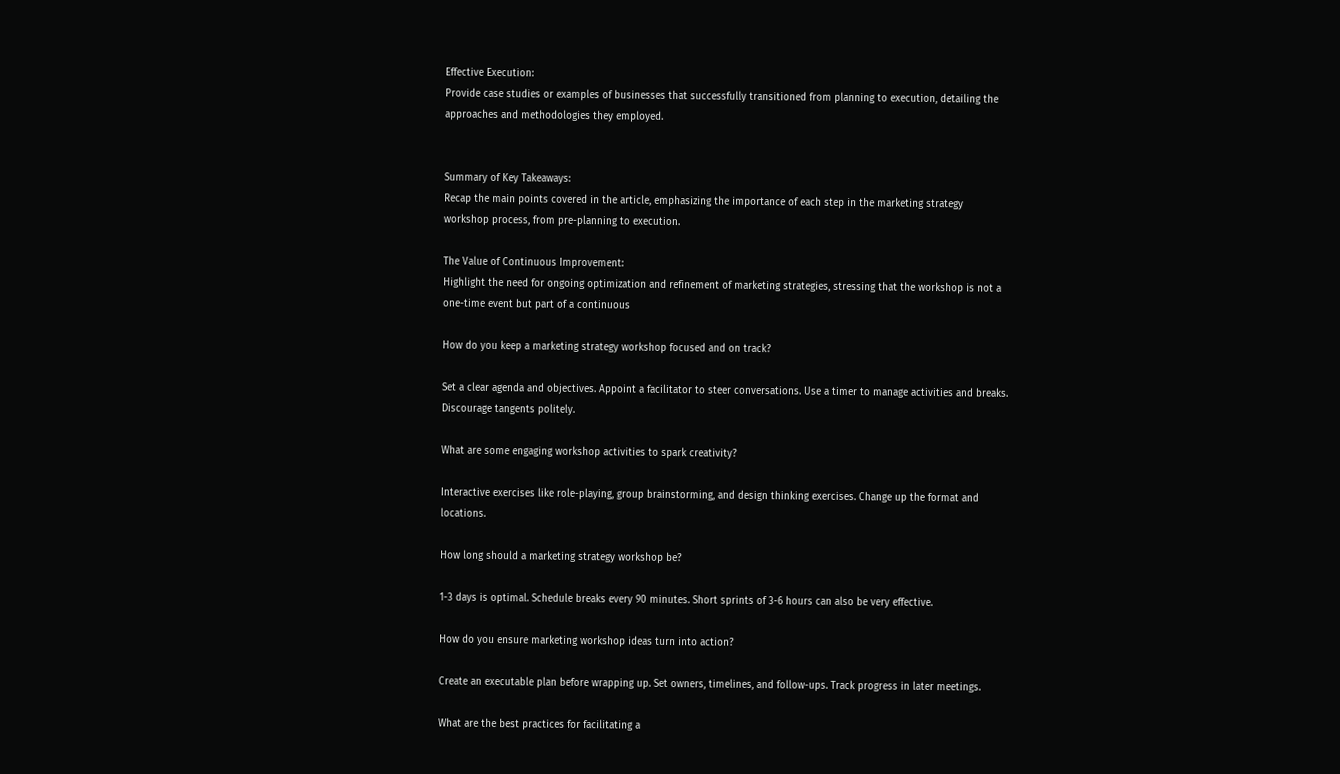Effective Execution:
Provide case studies or examples of businesses that successfully transitioned from planning to execution, detailing the approaches and methodologies they employed.


Summary of Key Takeaways:
Recap the main points covered in the article, emphasizing the importance of each step in the marketing strategy workshop process, from pre-planning to execution.

The Value of Continuous Improvement:
Highlight the need for ongoing optimization and refinement of marketing strategies, stressing that the workshop is not a one-time event but part of a continuous

How do you keep a marketing strategy workshop focused and on track?

Set a clear agenda and objectives. Appoint a facilitator to steer conversations. Use a timer to manage activities and breaks. Discourage tangents politely.

What are some engaging workshop activities to spark creativity?

Interactive exercises like role-playing, group brainstorming, and design thinking exercises. Change up the format and locations.

How long should a marketing strategy workshop be?

1-3 days is optimal. Schedule breaks every 90 minutes. Short sprints of 3-6 hours can also be very effective.

How do you ensure marketing workshop ideas turn into action?

Create an executable plan before wrapping up. Set owners, timelines, and follow-ups. Track progress in later meetings.

What are the best practices for facilitating a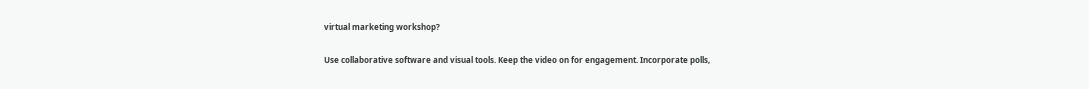virtual marketing workshop?

Use collaborative software and visual tools. Keep the video on for engagement. Incorporate polls,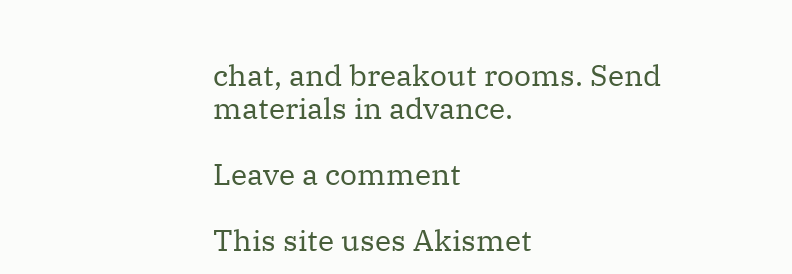chat, and breakout rooms. Send materials in advance.

Leave a comment

This site uses Akismet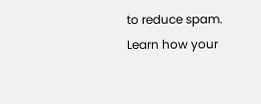to reduce spam. Learn how your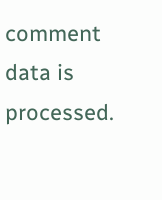comment data is processed.